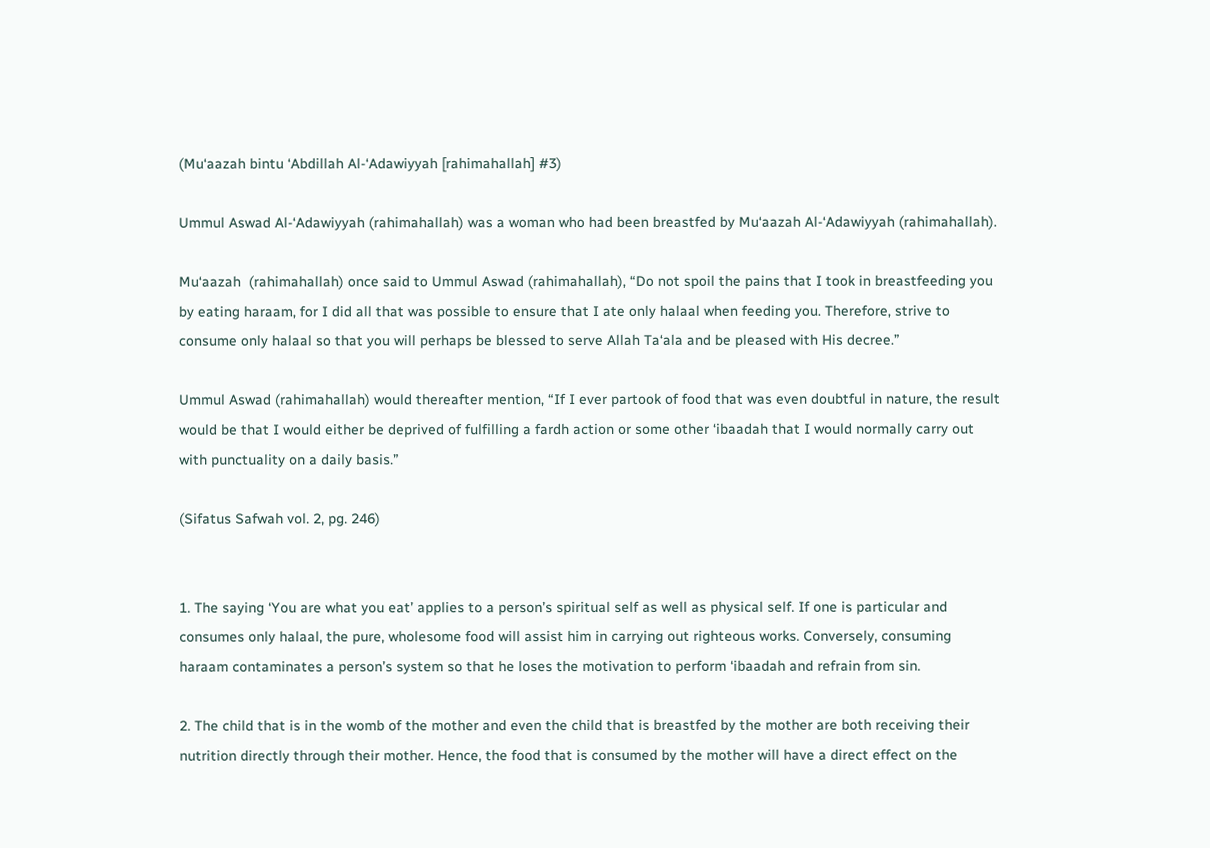(Mu‘aazah bintu ‘Abdillah Al-‘Adawiyyah [rahimahallah] #3)

Ummul Aswad Al-‘Adawiyyah (rahimahallah) was a woman who had been breastfed by Mu‘aazah Al-‘Adawiyyah (rahimahallah).

Mu‘aazah  (rahimahallah) once said to Ummul Aswad (rahimahallah), “Do not spoil the pains that I took in breastfeeding you by eating haraam, for I did all that was possible to ensure that I ate only halaal when feeding you. Therefore, strive to consume only halaal so that you will perhaps be blessed to serve Allah Ta‘ala and be pleased with His decree.”

Ummul Aswad (rahimahallah) would thereafter mention, “If I ever partook of food that was even doubtful in nature, the result would be that I would either be deprived of fulfilling a fardh action or some other ‘ibaadah that I would normally carry out with punctuality on a daily basis.”

(Sifatus Safwah vol. 2, pg. 246)


1. The saying ‘You are what you eat’ applies to a person’s spiritual self as well as physical self. If one is particular and consumes only halaal, the pure, wholesome food will assist him in carrying out righteous works. Conversely, consuming haraam contaminates a person’s system so that he loses the motivation to perform ‘ibaadah and refrain from sin.

2. The child that is in the womb of the mother and even the child that is breastfed by the mother are both receiving their nutrition directly through their mother. Hence, the food that is consumed by the mother will have a direct effect on the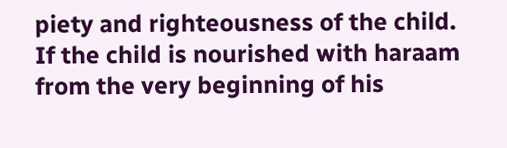piety and righteousness of the child. If the child is nourished with haraam from the very beginning of his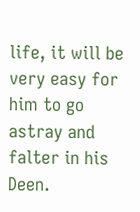life, it will be very easy for him to go astray and falter in his Deen.